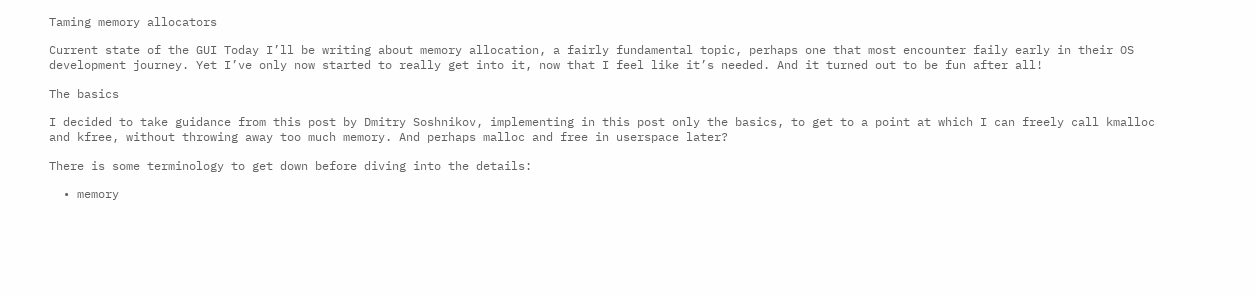Taming memory allocators

Current state of the GUI Today I’ll be writing about memory allocation, a fairly fundamental topic, perhaps one that most encounter faily early in their OS development journey. Yet I’ve only now started to really get into it, now that I feel like it’s needed. And it turned out to be fun after all!

The basics

I decided to take guidance from this post by Dmitry Soshnikov, implementing in this post only the basics, to get to a point at which I can freely call kmalloc and kfree, without throwing away too much memory. And perhaps malloc and free in userspace later?

There is some terminology to get down before diving into the details:

  • memory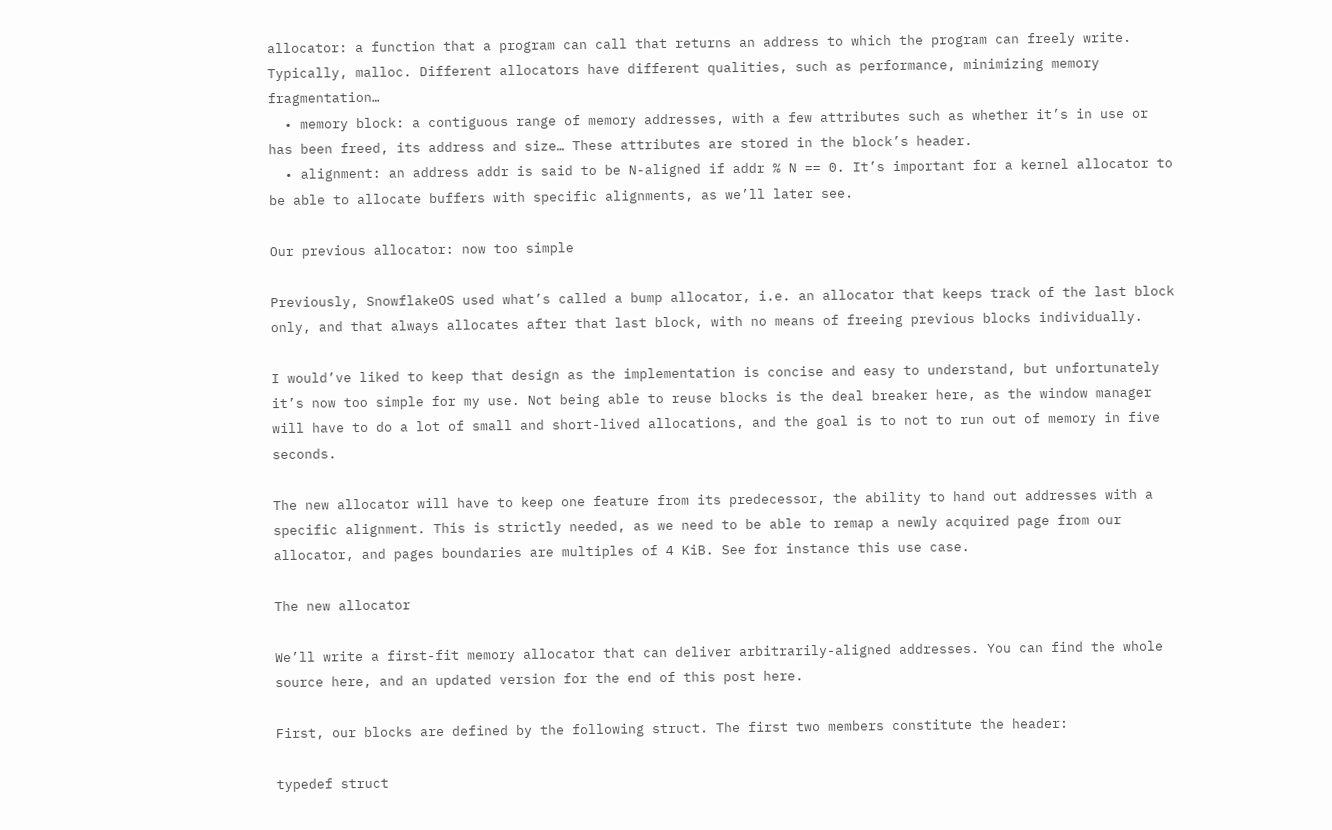allocator: a function that a program can call that returns an address to which the program can freely write. Typically, malloc. Different allocators have different qualities, such as performance, minimizing memory fragmentation…
  • memory block: a contiguous range of memory addresses, with a few attributes such as whether it’s in use or has been freed, its address and size… These attributes are stored in the block’s header.
  • alignment: an address addr is said to be N-aligned if addr % N == 0. It’s important for a kernel allocator to be able to allocate buffers with specific alignments, as we’ll later see.

Our previous allocator: now too simple

Previously, SnowflakeOS used what’s called a bump allocator, i.e. an allocator that keeps track of the last block only, and that always allocates after that last block, with no means of freeing previous blocks individually.

I would’ve liked to keep that design as the implementation is concise and easy to understand, but unfortunately it’s now too simple for my use. Not being able to reuse blocks is the deal breaker here, as the window manager will have to do a lot of small and short-lived allocations, and the goal is to not to run out of memory in five seconds.

The new allocator will have to keep one feature from its predecessor, the ability to hand out addresses with a specific alignment. This is strictly needed, as we need to be able to remap a newly acquired page from our allocator, and pages boundaries are multiples of 4 KiB. See for instance this use case.

The new allocator

We’ll write a first-fit memory allocator that can deliver arbitrarily-aligned addresses. You can find the whole source here, and an updated version for the end of this post here.

First, our blocks are defined by the following struct. The first two members constitute the header:

typedef struct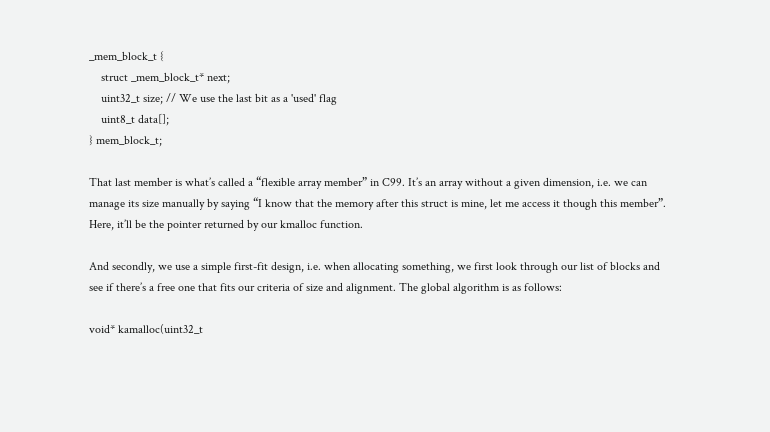_mem_block_t {
    struct _mem_block_t* next;
    uint32_t size; // We use the last bit as a 'used' flag
    uint8_t data[];
} mem_block_t;

That last member is what’s called a “flexible array member” in C99. It’s an array without a given dimension, i.e. we can manage its size manually by saying “I know that the memory after this struct is mine, let me access it though this member”. Here, it’ll be the pointer returned by our kmalloc function.

And secondly, we use a simple first-fit design, i.e. when allocating something, we first look through our list of blocks and see if there’s a free one that fits our criteria of size and alignment. The global algorithm is as follows:

void* kamalloc(uint32_t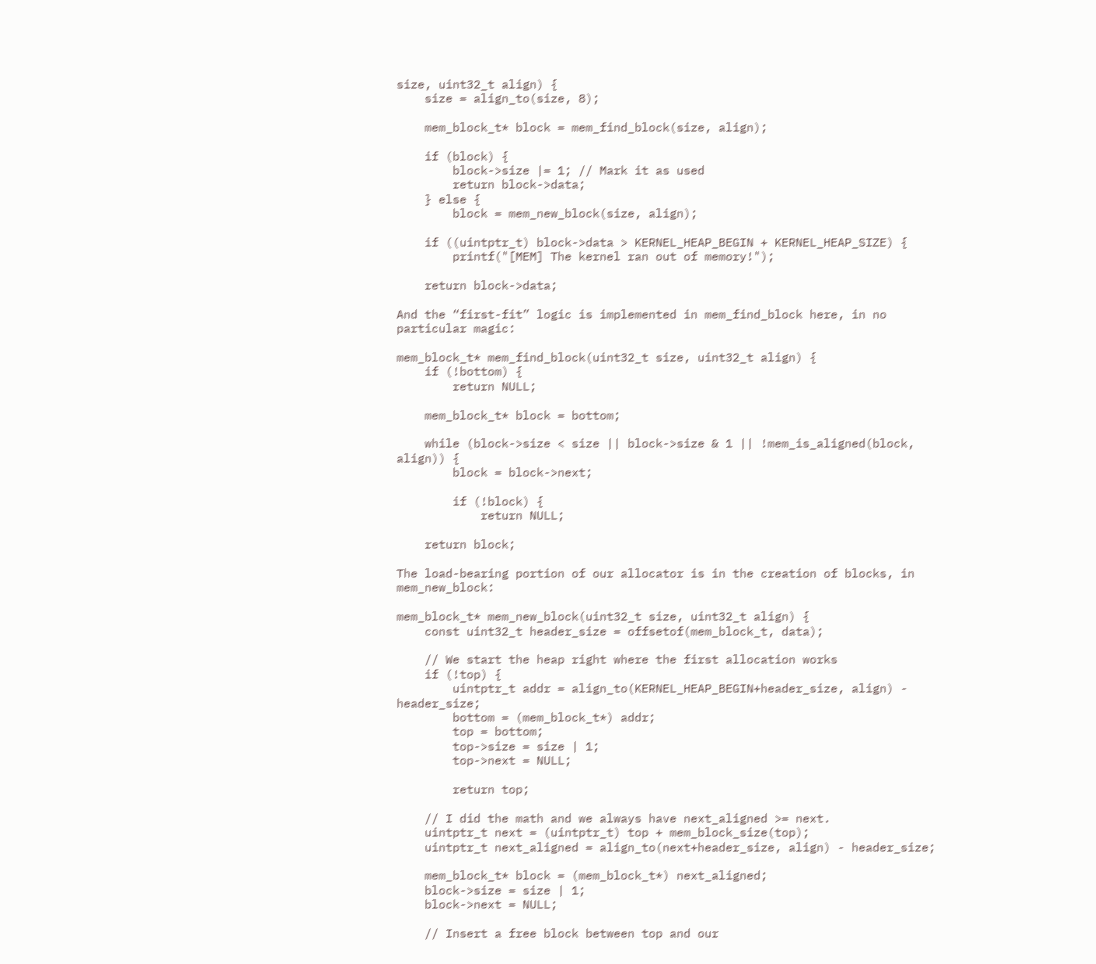size, uint32_t align) {
    size = align_to(size, 8);

    mem_block_t* block = mem_find_block(size, align);

    if (block) {
        block->size |= 1; // Mark it as used
        return block->data;
    } else {
        block = mem_new_block(size, align);

    if ((uintptr_t) block->data > KERNEL_HEAP_BEGIN + KERNEL_HEAP_SIZE) {
        printf("[MEM] The kernel ran out of memory!");

    return block->data;

And the “first-fit” logic is implemented in mem_find_block here, in no particular magic:

mem_block_t* mem_find_block(uint32_t size, uint32_t align) {
    if (!bottom) {
        return NULL;

    mem_block_t* block = bottom;

    while (block->size < size || block->size & 1 || !mem_is_aligned(block, align)) {
        block = block->next;

        if (!block) {
            return NULL;

    return block;

The load-bearing portion of our allocator is in the creation of blocks, in mem_new_block:

mem_block_t* mem_new_block(uint32_t size, uint32_t align) {
    const uint32_t header_size = offsetof(mem_block_t, data);

    // We start the heap right where the first allocation works
    if (!top) {
        uintptr_t addr = align_to(KERNEL_HEAP_BEGIN+header_size, align) - header_size;
        bottom = (mem_block_t*) addr;
        top = bottom;
        top->size = size | 1;
        top->next = NULL;

        return top;

    // I did the math and we always have next_aligned >= next.
    uintptr_t next = (uintptr_t) top + mem_block_size(top);
    uintptr_t next_aligned = align_to(next+header_size, align) - header_size;

    mem_block_t* block = (mem_block_t*) next_aligned;
    block->size = size | 1;
    block->next = NULL;

    // Insert a free block between top and our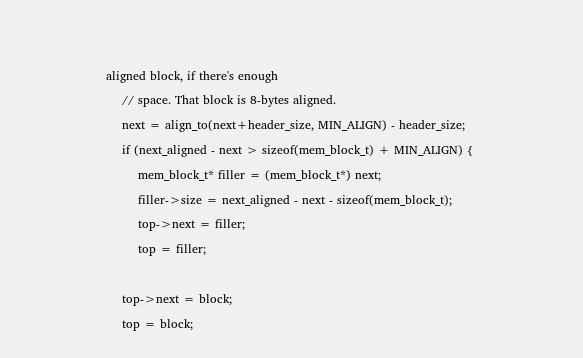aligned block, if there's enough
    // space. That block is 8-bytes aligned.
    next = align_to(next+header_size, MIN_ALIGN) - header_size;
    if (next_aligned - next > sizeof(mem_block_t) + MIN_ALIGN) {
        mem_block_t* filler = (mem_block_t*) next;
        filler->size = next_aligned - next - sizeof(mem_block_t);
        top->next = filler;
        top = filler;

    top->next = block;
    top = block;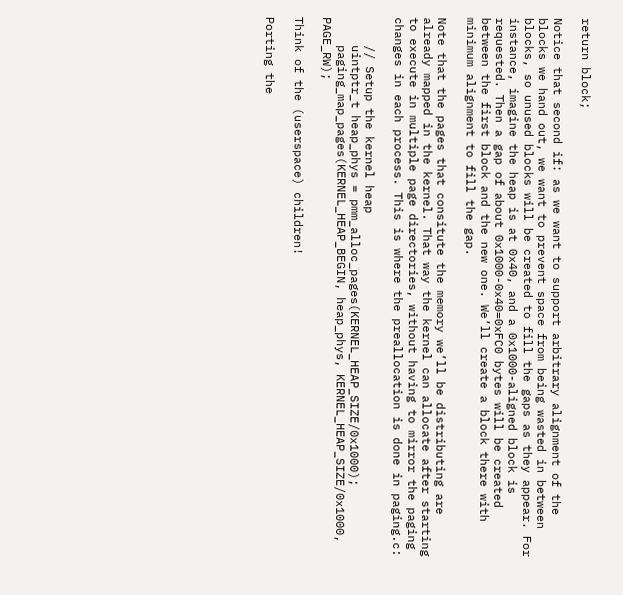return block;

Notice that second if: as we want to support arbitrary alignment of the blocks we hand out, we want to prevent space from being wasted in between blocks, so unused blocks will be created to fill the gaps as they appear. For instance, imagine the heap is at 0x40, and a 0x1000-aligned block is requested. Then a gap of about 0x1000-0x40=0xFC0 bytes will be created between the first block and the new one. We’ll create a block there with minimum alignment to fill the gap.

Note that the pages that consitute the memory we’ll be distributing are already mapped in the kernel. That way the kernel can allocate after starting to execute in multiple page directories, without having to mirror the paging changes in each process. This is where the preallocation is done in paging.c:

    // Setup the kernel heap
    uintptr_t heap_phys = pmm_alloc_pages(KERNEL_HEAP_SIZE/0x1000);
    paging_map_pages(KERNEL_HEAP_BEGIN, heap_phys, KERNEL_HEAP_SIZE/0x1000, PAGE_RW);

Think of the (userspace) children!

Porting the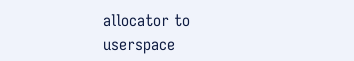allocator to userspace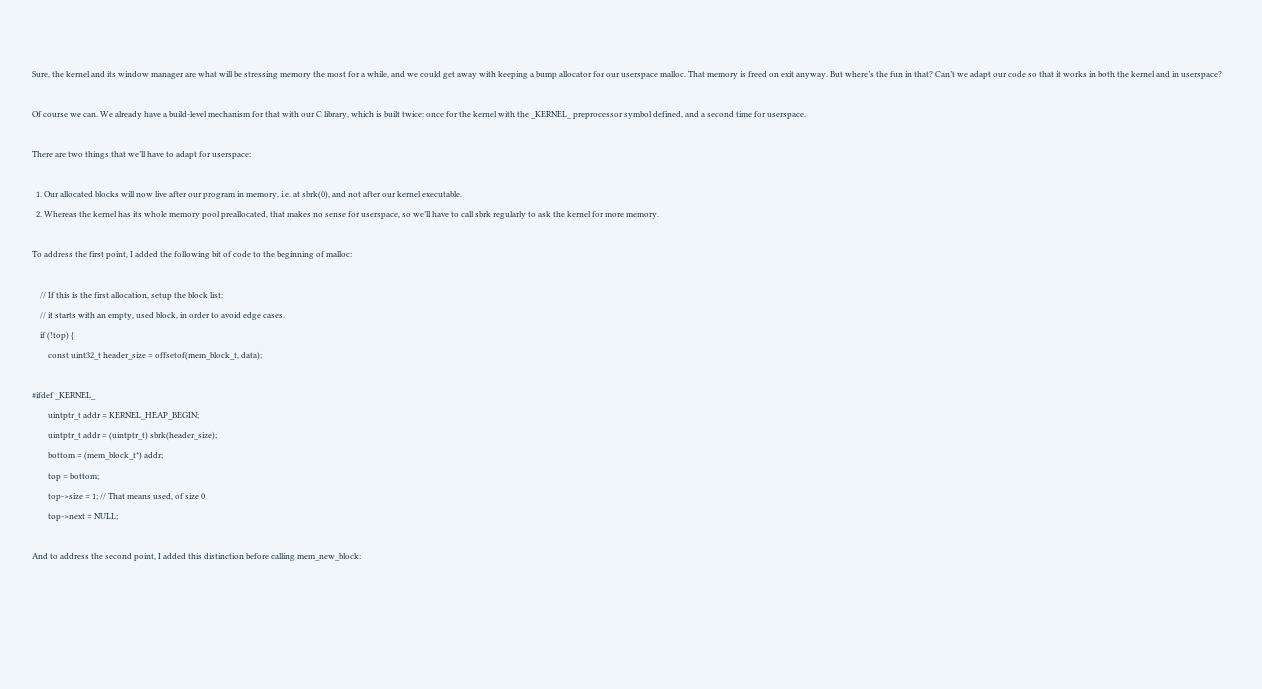Sure, the kernel and its window manager are what will be stressing memory the most for a while, and we could get away with keeping a bump allocator for our userspace malloc. That memory is freed on exit anyway. But where’s the fun in that? Can’t we adapt our code so that it works in both the kernel and in userspace?

Of course we can. We already have a build-level mechanism for that with our C library, which is built twice: once for the kernel with the _KERNEL_ preprocessor symbol defined, and a second time for userspace.

There are two things that we’ll have to adapt for userspace:

  1. Our allocated blocks will now live after our program in memory, i.e. at sbrk(0), and not after our kernel executable.
  2. Whereas the kernel has its whole memory pool preallocated, that makes no sense for userspace, so we’ll have to call sbrk regularly to ask the kernel for more memory.

To address the first point, I added the following bit of code to the beginning of malloc:

    // If this is the first allocation, setup the block list:
    // it starts with an empty, used block, in order to avoid edge cases.
    if (!top) {
        const uint32_t header_size = offsetof(mem_block_t, data);

#ifdef _KERNEL_
        uintptr_t addr = KERNEL_HEAP_BEGIN;
        uintptr_t addr = (uintptr_t) sbrk(header_size);
        bottom = (mem_block_t*) addr;
        top = bottom;
        top->size = 1; // That means used, of size 0
        top->next = NULL;

And to address the second point, I added this distinction before calling mem_new_block: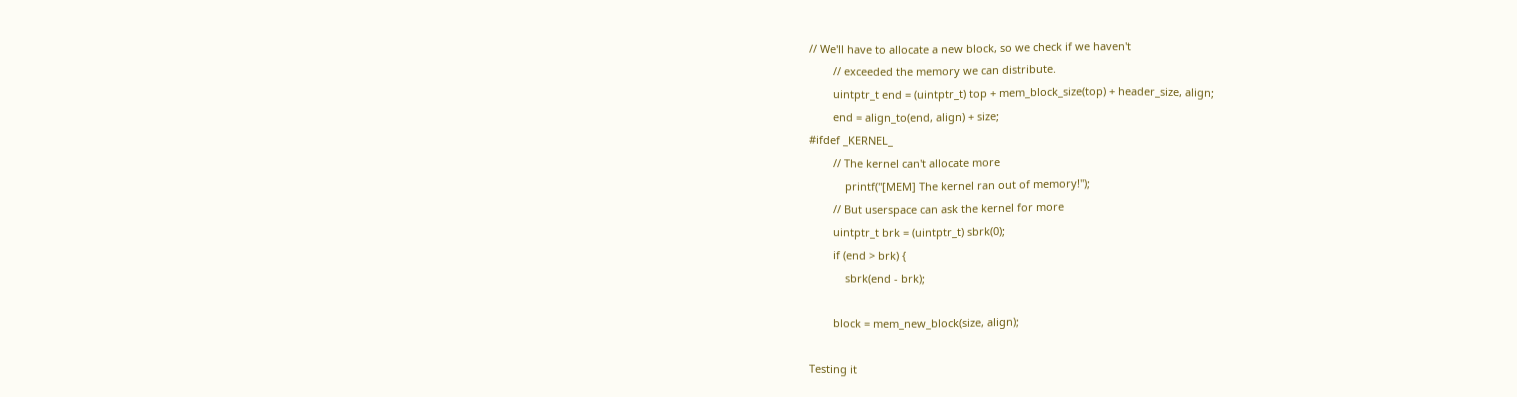// We'll have to allocate a new block, so we check if we haven't
        // exceeded the memory we can distribute.
        uintptr_t end = (uintptr_t) top + mem_block_size(top) + header_size, align;
        end = align_to(end, align) + size;
#ifdef _KERNEL_
        // The kernel can't allocate more
            printf("[MEM] The kernel ran out of memory!");
        // But userspace can ask the kernel for more
        uintptr_t brk = (uintptr_t) sbrk(0);
        if (end > brk) {
            sbrk(end - brk);

        block = mem_new_block(size, align);

Testing it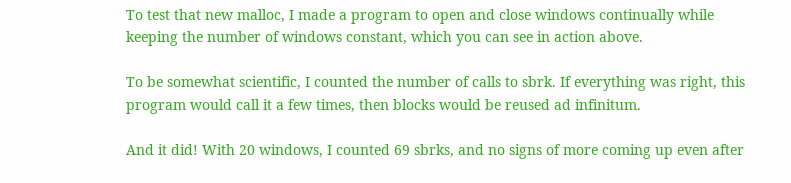To test that new malloc, I made a program to open and close windows continually while keeping the number of windows constant, which you can see in action above.

To be somewhat scientific, I counted the number of calls to sbrk. If everything was right, this program would call it a few times, then blocks would be reused ad infinitum.

And it did! With 20 windows, I counted 69 sbrks, and no signs of more coming up even after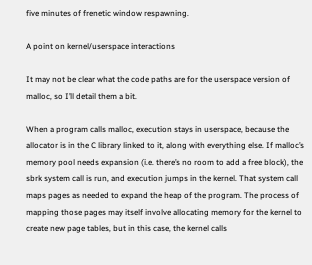five minutes of frenetic window respawning.

A point on kernel/userspace interactions

It may not be clear what the code paths are for the userspace version of malloc, so I’ll detail them a bit.

When a program calls malloc, execution stays in userspace, because the allocator is in the C library linked to it, along with everything else. If malloc’s memory pool needs expansion (i.e. there’s no room to add a free block), the sbrk system call is run, and execution jumps in the kernel. That system call maps pages as needed to expand the heap of the program. The process of mapping those pages may itself involve allocating memory for the kernel to create new page tables, but in this case, the kernel calls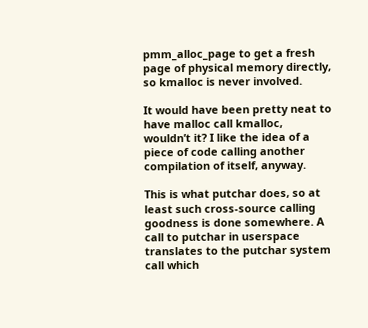pmm_alloc_page to get a fresh page of physical memory directly, so kmalloc is never involved.

It would have been pretty neat to have malloc call kmalloc, wouldn’t it? I like the idea of a piece of code calling another compilation of itself, anyway.

This is what putchar does, so at least such cross-source calling goodness is done somewhere. A call to putchar in userspace translates to the putchar system call which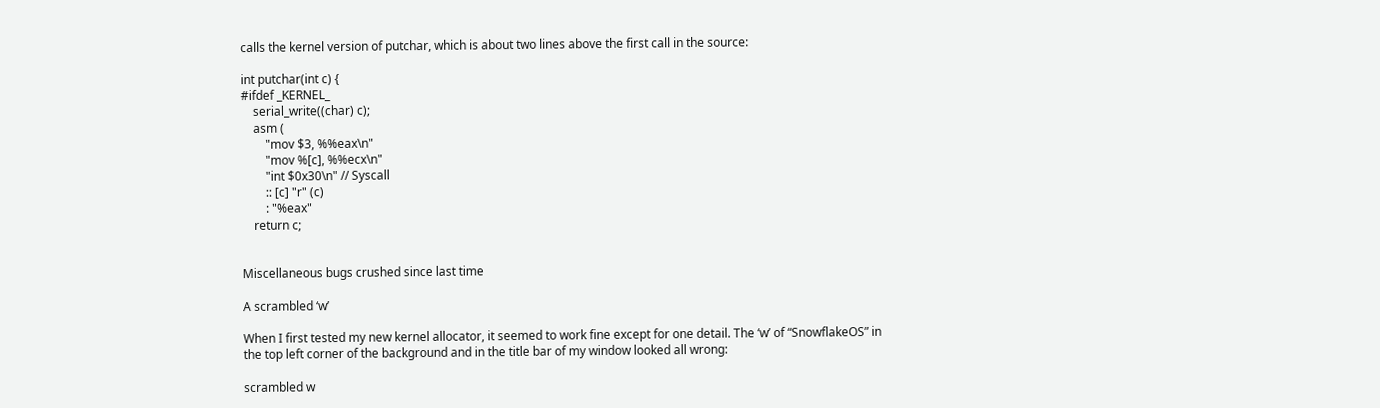calls the kernel version of putchar, which is about two lines above the first call in the source:

int putchar(int c) {
#ifdef _KERNEL_
    serial_write((char) c);
    asm (
        "mov $3, %%eax\n"
        "mov %[c], %%ecx\n"
        "int $0x30\n" // Syscall
        :: [c] "r" (c)
        : "%eax"
    return c;


Miscellaneous bugs crushed since last time

A scrambled ‘w’

When I first tested my new kernel allocator, it seemed to work fine except for one detail. The ‘w’ of “SnowflakeOS” in the top left corner of the background and in the title bar of my window looked all wrong:

scrambled w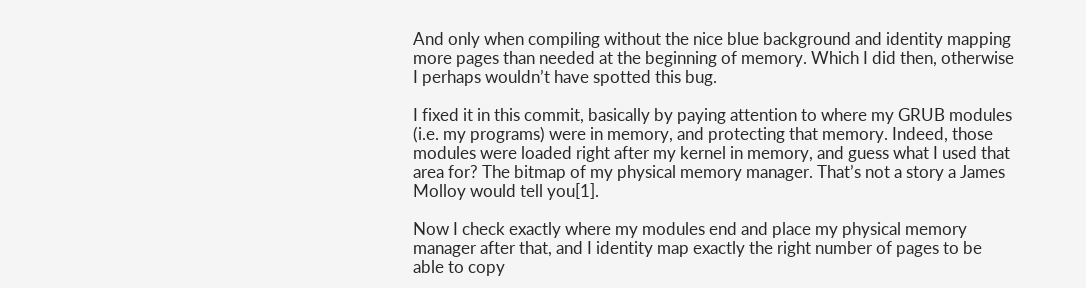And only when compiling without the nice blue background and identity mapping more pages than needed at the beginning of memory. Which I did then, otherwise I perhaps wouldn’t have spotted this bug.

I fixed it in this commit, basically by paying attention to where my GRUB modules (i.e. my programs) were in memory, and protecting that memory. Indeed, those modules were loaded right after my kernel in memory, and guess what I used that area for? The bitmap of my physical memory manager. That’s not a story a James Molloy would tell you[1].

Now I check exactly where my modules end and place my physical memory manager after that, and I identity map exactly the right number of pages to be able to copy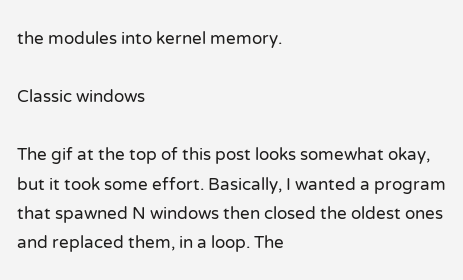the modules into kernel memory.

Classic windows

The gif at the top of this post looks somewhat okay, but it took some effort. Basically, I wanted a program that spawned N windows then closed the oldest ones and replaced them, in a loop. The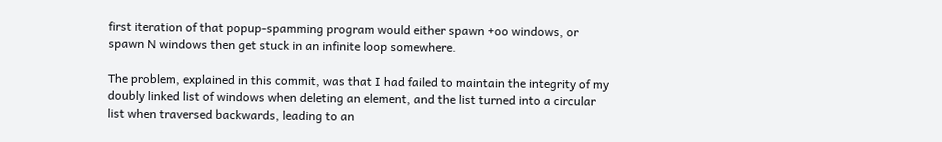first iteration of that popup-spamming program would either spawn +oo windows, or spawn N windows then get stuck in an infinite loop somewhere.

The problem, explained in this commit, was that I had failed to maintain the integrity of my doubly linked list of windows when deleting an element, and the list turned into a circular list when traversed backwards, leading to an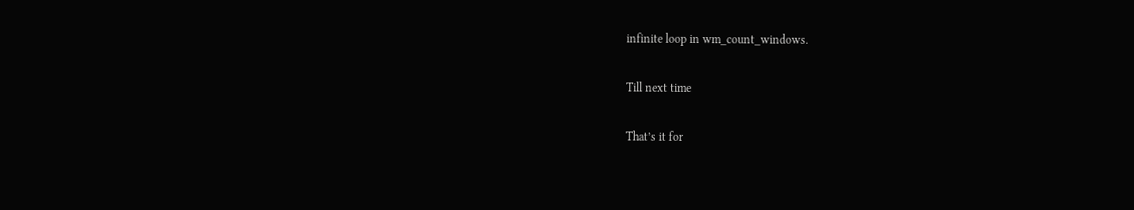infinite loop in wm_count_windows.

Till next time

That’s it for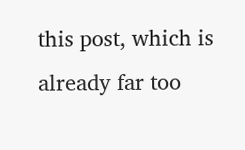this post, which is already far too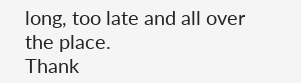long, too late and all over the place.
Thank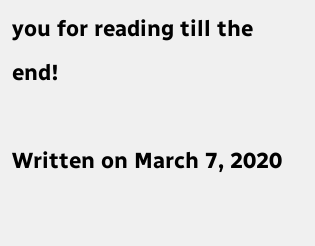you for reading till the end!

Written on March 7, 2020